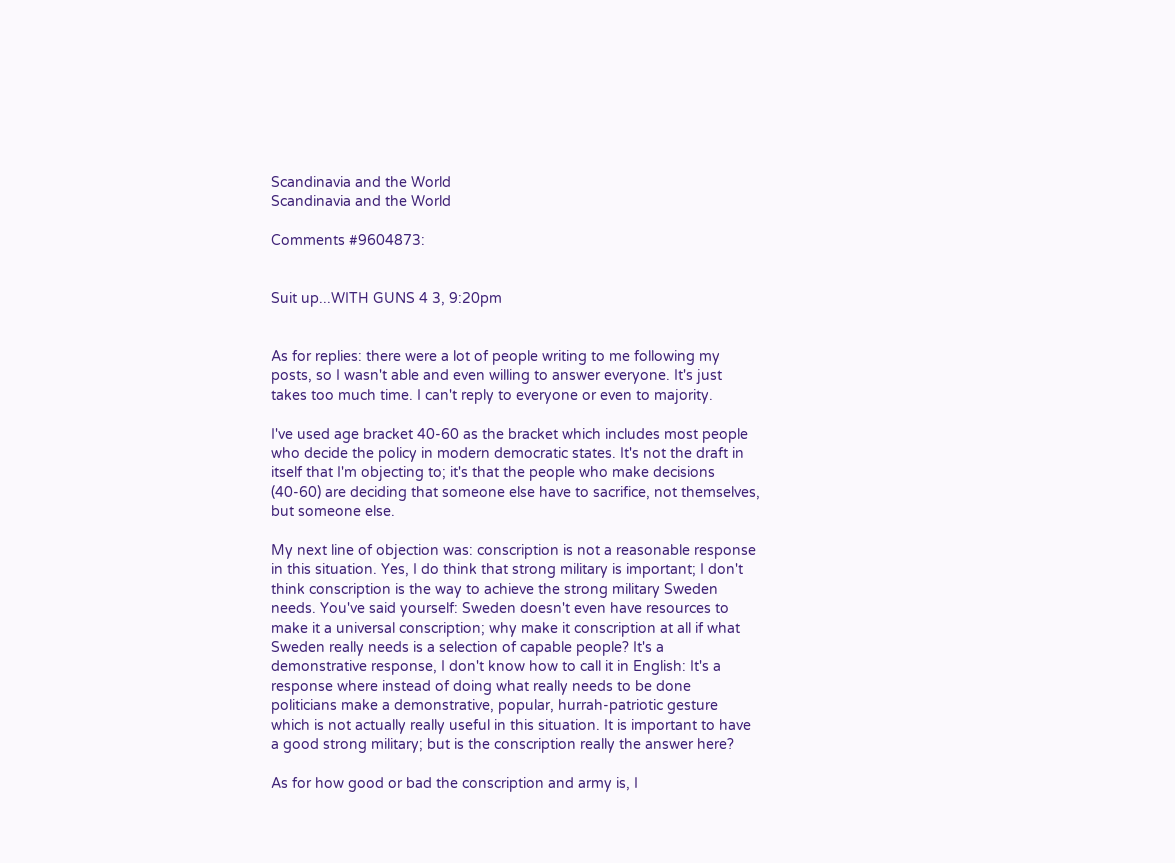Scandinavia and the World
Scandinavia and the World

Comments #9604873:


Suit up...WITH GUNS 4 3, 9:20pm


As for replies: there were a lot of people writing to me following my posts, so I wasn't able and even willing to answer everyone. It's just takes too much time. I can't reply to everyone or even to majority.

I've used age bracket 40-60 as the bracket which includes most people who decide the policy in modern democratic states. It's not the draft in itself that I'm objecting to; it's that the people who make decisions (40-60) are deciding that someone else have to sacrifice, not themselves, but someone else.

My next line of objection was: conscription is not a reasonable response in this situation. Yes, I do think that strong military is important; I don't think conscription is the way to achieve the strong military Sweden needs. You've said yourself: Sweden doesn't even have resources to make it a universal conscription; why make it conscription at all if what Sweden really needs is a selection of capable people? It's a demonstrative response, I don't know how to call it in English: It's a response where instead of doing what really needs to be done politicians make a demonstrative, popular, hurrah-patriotic gesture which is not actually really useful in this situation. It is important to have a good strong military; but is the conscription really the answer here?

As for how good or bad the conscription and army is, I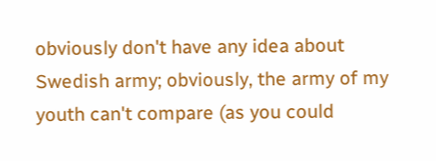obviously don't have any idea about Swedish army; obviously, the army of my youth can't compare (as you could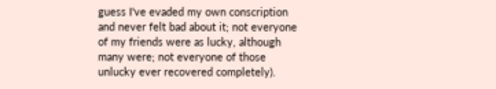guess I've evaded my own conscription and never felt bad about it; not everyone of my friends were as lucky, although many were; not everyone of those unlucky ever recovered completely).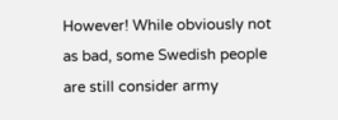However! While obviously not as bad, some Swedish people are still consider army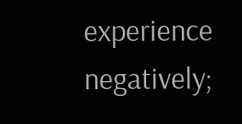experience negatively;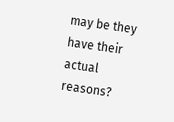may be they have their actual reasons?